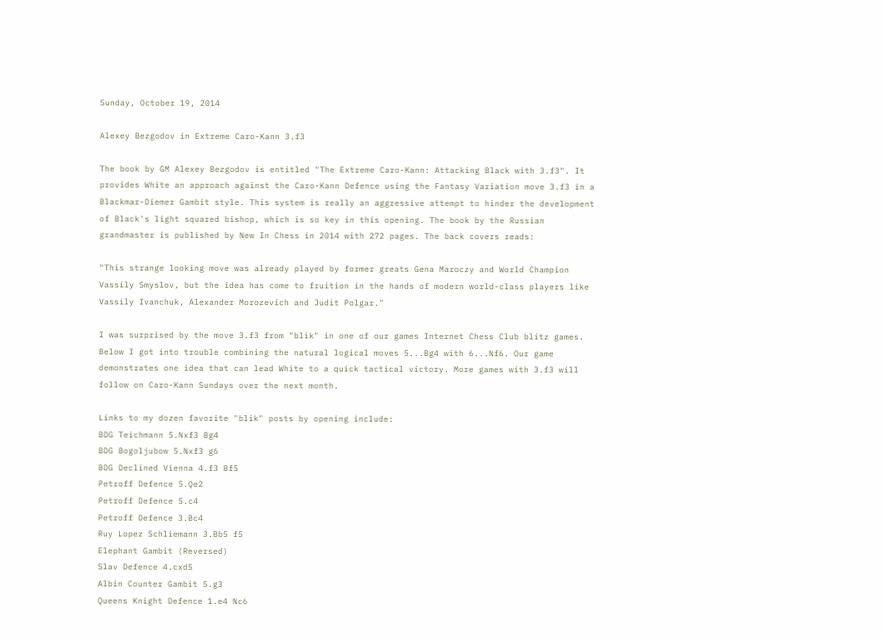Sunday, October 19, 2014

Alexey Bezgodov in Extreme Caro-Kann 3.f3

The book by GM Alexey Bezgodov is entitled "The Extreme Caro-Kann: Attacking Black with 3.f3". It provides White an approach against the Caro-Kann Defence using the Fantasy Variation move 3.f3 in a Blackmar-Diemer Gambit style. This system is really an aggressive attempt to hinder the development of Black's light squared bishop, which is so key in this opening. The book by the Russian grandmaster is published by New In Chess in 2014 with 272 pages. The back covers reads:

"This strange looking move was already played by former greats Gena Maroczy and World Champion Vassily Smyslov, but the idea has come to fruition in the hands of modern world-class players like Vassily Ivanchuk, Alexander Morozevich and Judit Polgar."

I was surprised by the move 3.f3 from "blik" in one of our games Internet Chess Club blitz games. Below I got into trouble combining the natural logical moves 5...Bg4 with 6...Nf6. Our game demonstrates one idea that can lead White to a quick tactical victory. More games with 3.f3 will follow on Caro-Kann Sundays over the next month.

Links to my dozen favorite "blik" posts by opening include:
BDG Teichmann 5.Nxf3 Bg4
BDG Bogoljubow 5.Nxf3 g6
BDG Declined Vienna 4.f3 Bf5
Petroff Defence 5.Qe2
Petroff Defence 5.c4
Petroff Defence 3.Bc4
Ruy Lopez Schliemann 3.Bb5 f5
Elephant Gambit (Reversed)
Slav Defence 4.cxd5
Albin Counter Gambit 5.g3
Queens Knight Defence 1.e4 Nc6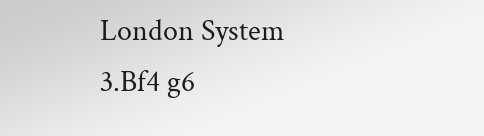London System 3.Bf4 g6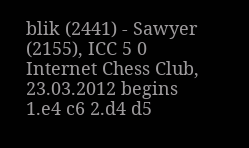blik (2441) - Sawyer (2155), ICC 5 0 Internet Chess Club, 23.03.2012 begins 1.e4 c6 2.d4 d5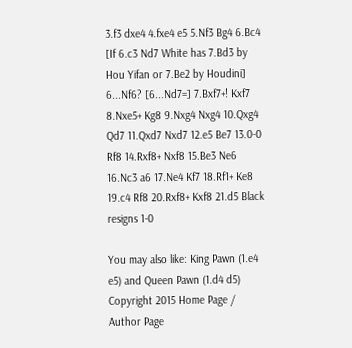3.f3 dxe4 4.fxe4 e5 5.Nf3 Bg4 6.Bc4 [If 6.c3 Nd7 White has 7.Bd3 by Hou Yifan or 7.Be2 by Houdini] 6...Nf6? [6...Nd7=] 7.Bxf7+! Kxf7 8.Nxe5+ Kg8 9.Nxg4 Nxg4 10.Qxg4 Qd7 11.Qxd7 Nxd7 12.e5 Be7 13.0-0 Rf8 14.Rxf8+ Nxf8 15.Be3 Ne6 16.Nc3 a6 17.Ne4 Kf7 18.Rf1+ Ke8 19.c4 Rf8 20.Rxf8+ Kxf8 21.d5 Black resigns 1-0

You may also like: King Pawn (1.e4 e5) and Queen Pawn (1.d4 d5)
Copyright 2015 Home Page / Author Page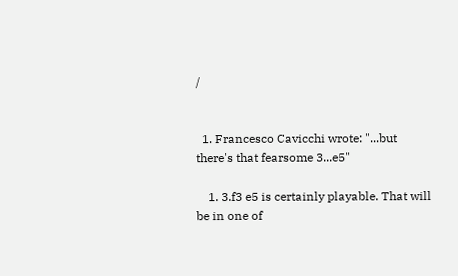/


  1. Francesco Cavicchi wrote: "...but there's that fearsome 3...e5"

    1. 3.f3 e5 is certainly playable. That will be in one of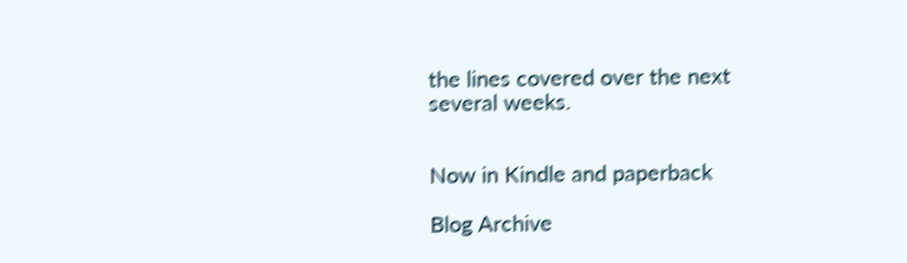the lines covered over the next several weeks.


Now in Kindle and paperback

Blog Archive